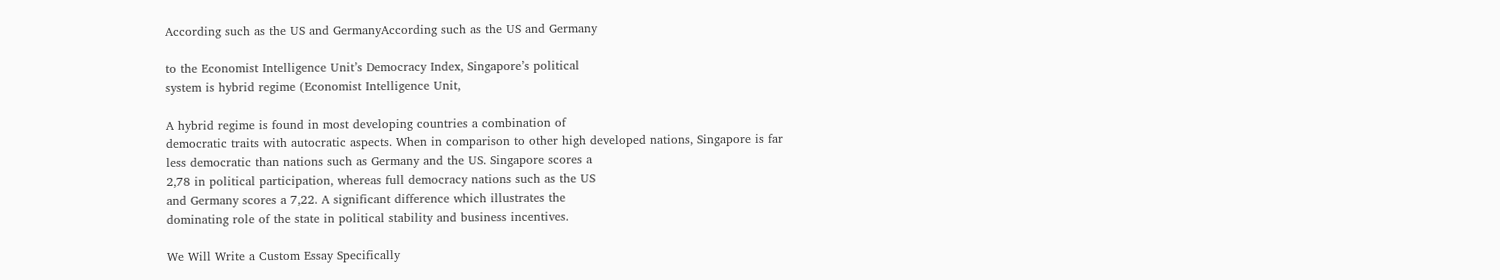According such as the US and GermanyAccording such as the US and Germany

to the Economist Intelligence Unit’s Democracy Index, Singapore’s political
system is hybrid regime (Economist Intelligence Unit,

A hybrid regime is found in most developing countries a combination of
democratic traits with autocratic aspects. When in comparison to other high developed nations, Singapore is far
less democratic than nations such as Germany and the US. Singapore scores a
2,78 in political participation, whereas full democracy nations such as the US
and Germany scores a 7,22. A significant difference which illustrates the
dominating role of the state in political stability and business incentives.

We Will Write a Custom Essay Specifically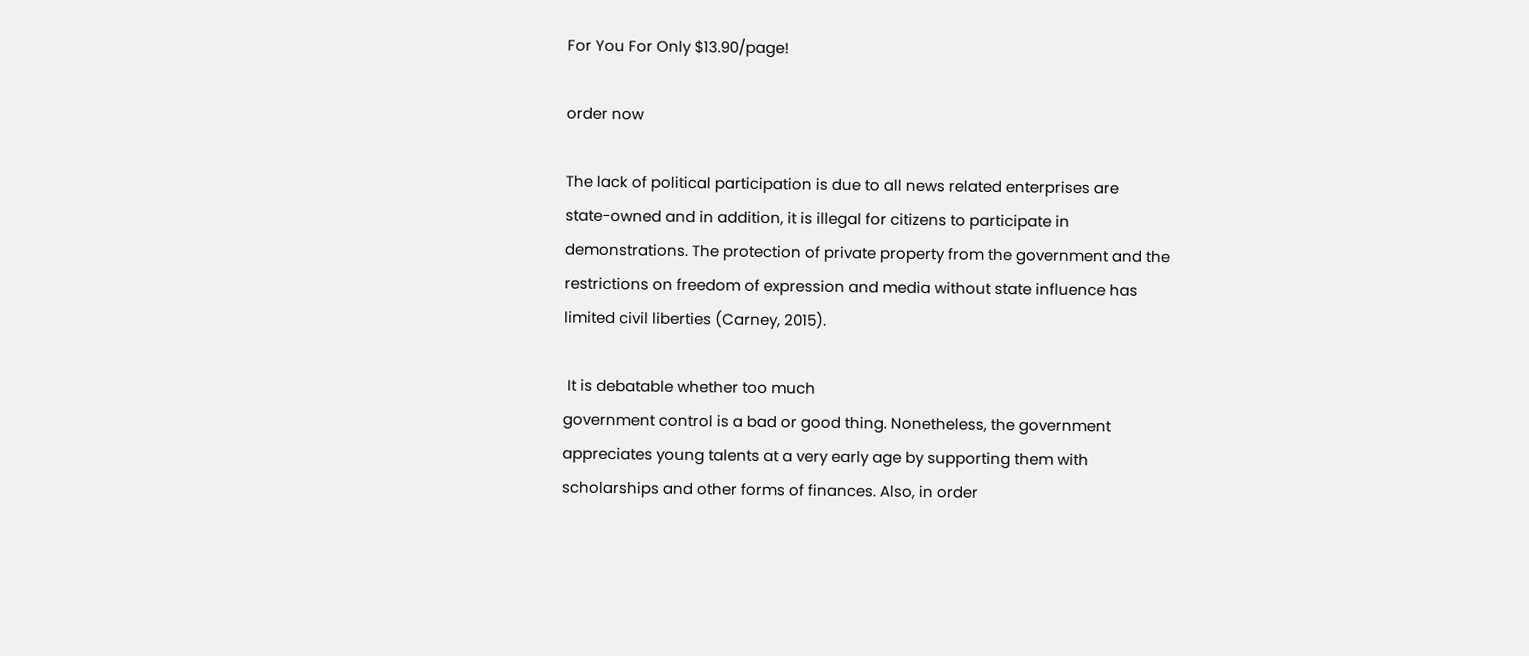For You For Only $13.90/page!

order now

The lack of political participation is due to all news related enterprises are
state-owned and in addition, it is illegal for citizens to participate in
demonstrations. The protection of private property from the government and the
restrictions on freedom of expression and media without state influence has
limited civil liberties (Carney, 2015).

 It is debatable whether too much
government control is a bad or good thing. Nonetheless, the government
appreciates young talents at a very early age by supporting them with
scholarships and other forms of finances. Also, in order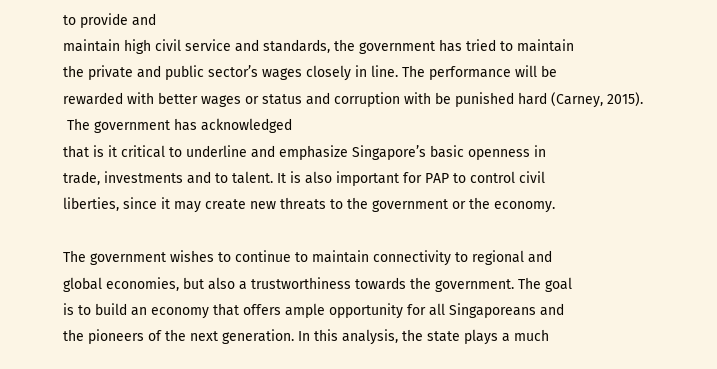to provide and
maintain high civil service and standards, the government has tried to maintain
the private and public sector’s wages closely in line. The performance will be
rewarded with better wages or status and corruption with be punished hard (Carney, 2015).
 The government has acknowledged
that is it critical to underline and emphasize Singapore’s basic openness in
trade, investments and to talent. It is also important for PAP to control civil
liberties, since it may create new threats to the government or the economy.

The government wishes to continue to maintain connectivity to regional and
global economies, but also a trustworthiness towards the government. The goal
is to build an economy that offers ample opportunity for all Singaporeans and
the pioneers of the next generation. In this analysis, the state plays a much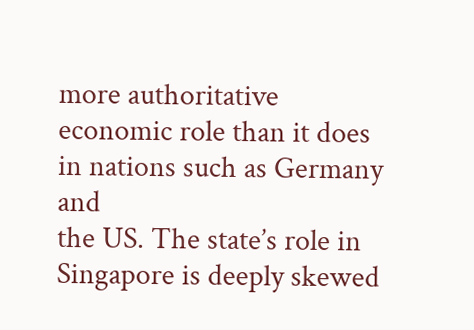more authoritative economic role than it does in nations such as Germany and
the US. The state’s role in Singapore is deeply skewed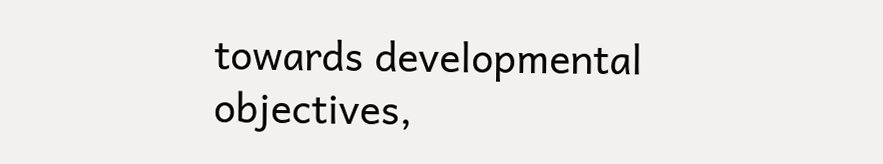towards developmental
objectives,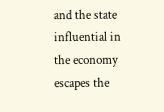and the state influential in the economy escapes the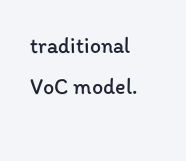traditional
VoC model.